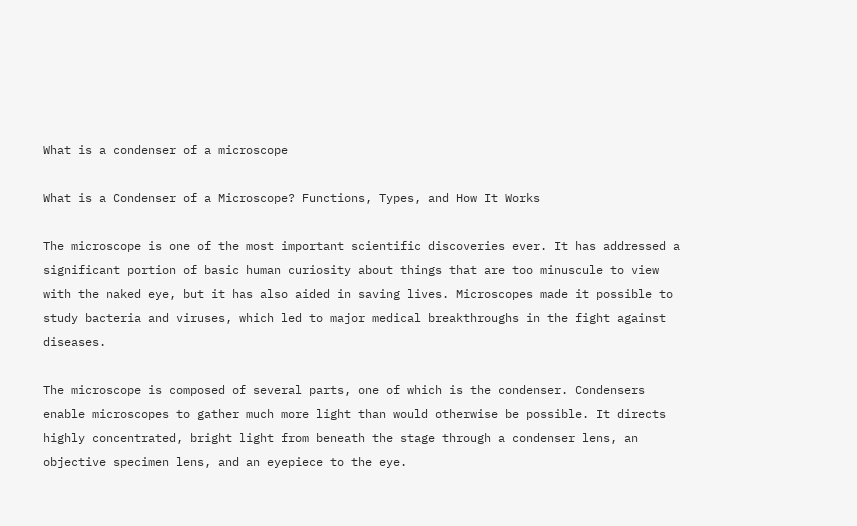What is a condenser of a microscope

What is a Condenser of a Microscope? Functions, Types, and How It Works

The microscope is one of the most important scientific discoveries ever. It has addressed a significant portion of basic human curiosity about things that are too minuscule to view with the naked eye, but it has also aided in saving lives. Microscopes made it possible to study bacteria and viruses, which led to major medical breakthroughs in the fight against diseases.

The microscope is composed of several parts, one of which is the condenser. Condensers enable microscopes to gather much more light than would otherwise be possible. It directs highly concentrated, bright light from beneath the stage through a condenser lens, an objective specimen lens, and an eyepiece to the eye.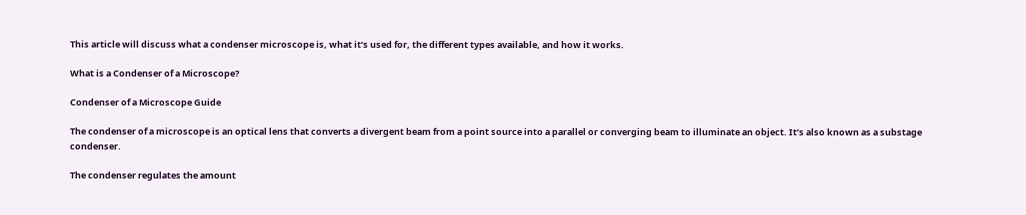This article will discuss what a condenser microscope is, what it’s used for, the different types available, and how it works.

What is a Condenser of a Microscope?

Condenser of a Microscope Guide

The condenser of a microscope is an optical lens that converts a divergent beam from a point source into a parallel or converging beam to illuminate an object. It’s also known as a substage condenser.

The condenser regulates the amount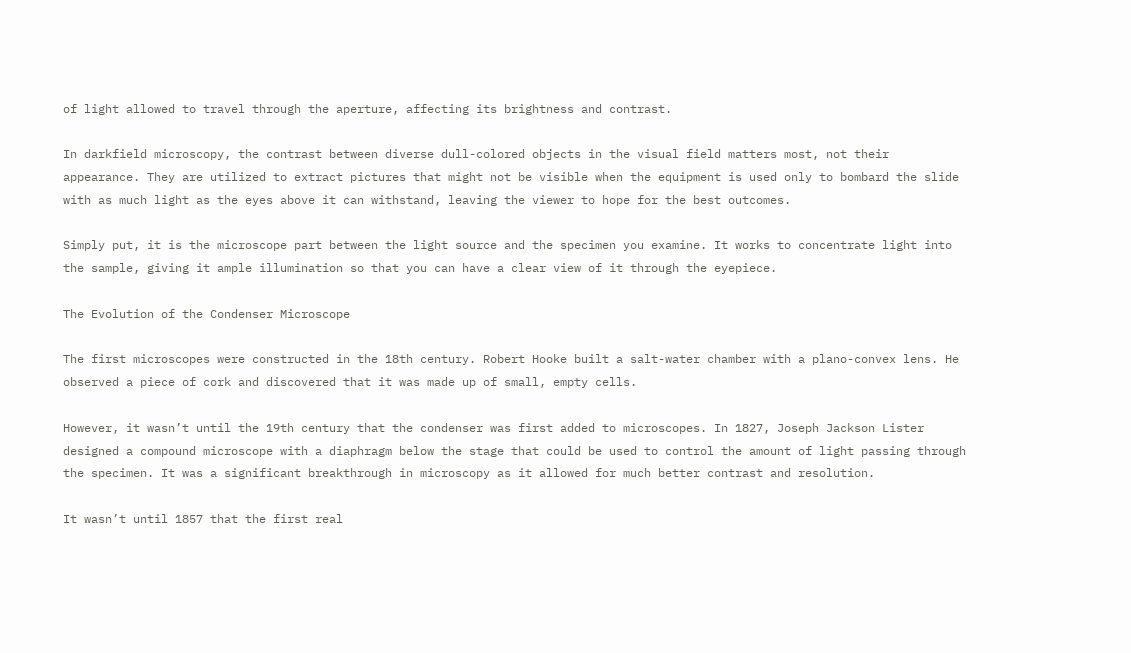of light allowed to travel through the aperture, affecting its brightness and contrast.

In darkfield microscopy, the contrast between diverse dull-colored objects in the visual field matters most, not their appearance. They are utilized to extract pictures that might not be visible when the equipment is used only to bombard the slide with as much light as the eyes above it can withstand, leaving the viewer to hope for the best outcomes.

Simply put, it is the microscope part between the light source and the specimen you examine. It works to concentrate light into the sample, giving it ample illumination so that you can have a clear view of it through the eyepiece.

The Evolution of the Condenser Microscope

The first microscopes were constructed in the 18th century. Robert Hooke built a salt-water chamber with a plano-convex lens. He observed a piece of cork and discovered that it was made up of small, empty cells.

However, it wasn’t until the 19th century that the condenser was first added to microscopes. In 1827, Joseph Jackson Lister designed a compound microscope with a diaphragm below the stage that could be used to control the amount of light passing through the specimen. It was a significant breakthrough in microscopy as it allowed for much better contrast and resolution.

It wasn’t until 1857 that the first real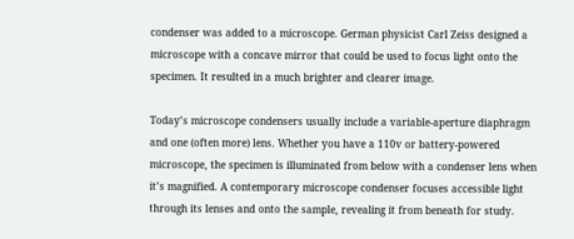condenser was added to a microscope. German physicist Carl Zeiss designed a microscope with a concave mirror that could be used to focus light onto the specimen. It resulted in a much brighter and clearer image.

Today’s microscope condensers usually include a variable-aperture diaphragm and one (often more) lens. Whether you have a 110v or battery-powered microscope, the specimen is illuminated from below with a condenser lens when it’s magnified. A contemporary microscope condenser focuses accessible light through its lenses and onto the sample, revealing it from beneath for study.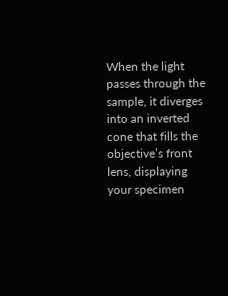When the light passes through the sample, it diverges into an inverted cone that fills the objective’s front lens, displaying your specimen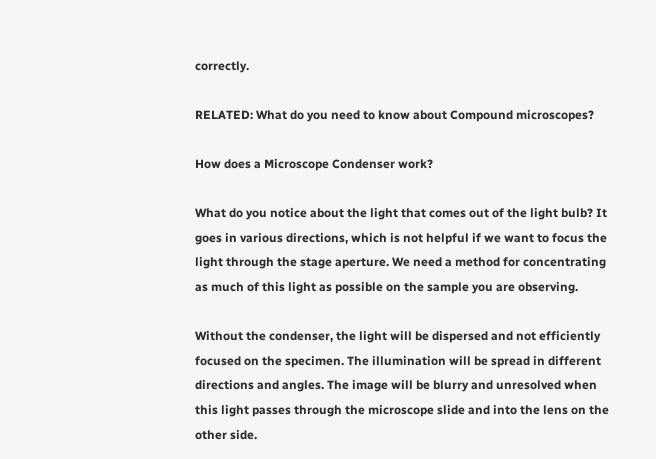correctly.

RELATED: What do you need to know about Compound microscopes?

How does a Microscope Condenser work?

What do you notice about the light that comes out of the light bulb? It goes in various directions, which is not helpful if we want to focus the light through the stage aperture. We need a method for concentrating as much of this light as possible on the sample you are observing.

Without the condenser, the light will be dispersed and not efficiently focused on the specimen. The illumination will be spread in different directions and angles. The image will be blurry and unresolved when this light passes through the microscope slide and into the lens on the other side.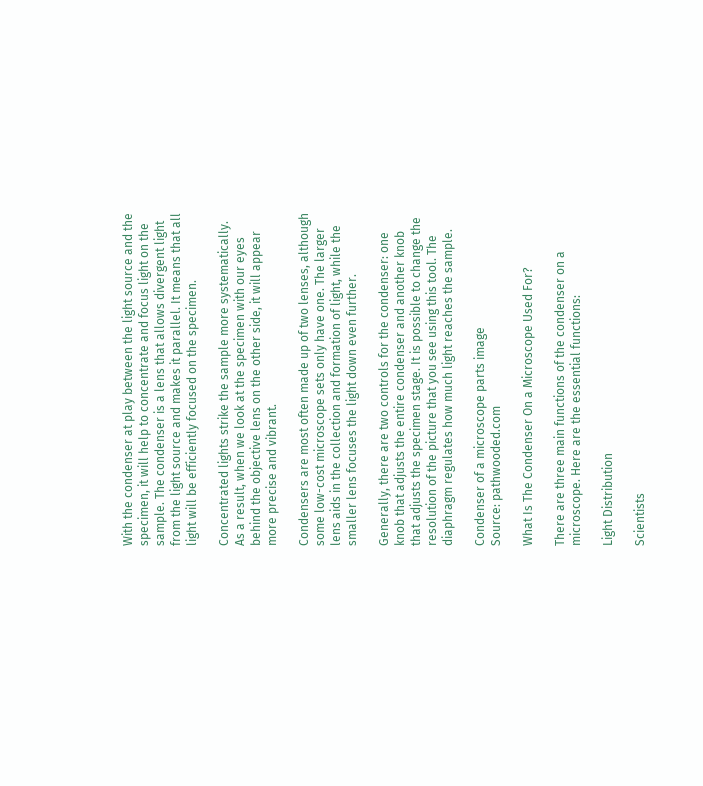With the condenser at play between the light source and the specimen, it will help to concentrate and focus light on the sample. The condenser is a lens that allows divergent light from the light source and makes it parallel. It means that all light will be efficiently focused on the specimen.

Concentrated lights strike the sample more systematically. As a result, when we look at the specimen with our eyes behind the objective lens on the other side, it will appear more precise and vibrant.

Condensers are most often made up of two lenses, although some low-cost microscope sets only have one. The larger lens aids in the collection and formation of light, while the smaller lens focuses the light down even further.

Generally, there are two controls for the condenser: one knob that adjusts the entire condenser and another knob that adjusts the specimen stage. It is possible to change the resolution of the picture that you see using this tool. The diaphragm regulates how much light reaches the sample.

Condenser of a microscope parts image
Source: pathwooded.com

What Is The Condenser On a Microscope Used For?

There are three main functions of the condenser on a microscope. Here are the essential functions:

Light Distribution

Scientists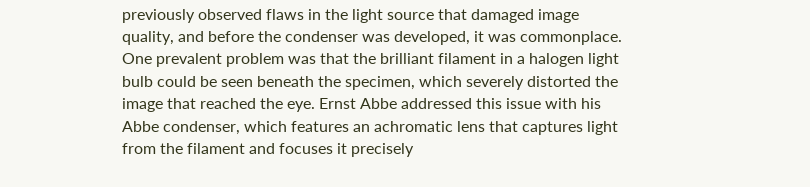previously observed flaws in the light source that damaged image quality, and before the condenser was developed, it was commonplace. One prevalent problem was that the brilliant filament in a halogen light bulb could be seen beneath the specimen, which severely distorted the image that reached the eye. Ernst Abbe addressed this issue with his Abbe condenser, which features an achromatic lens that captures light from the filament and focuses it precisely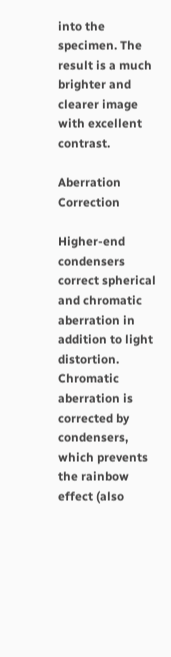into the specimen. The result is a much brighter and clearer image with excellent contrast.

Aberration Correction

Higher-end condensers correct spherical and chromatic aberration in addition to light distortion. Chromatic aberration is corrected by condensers, which prevents the rainbow effect (also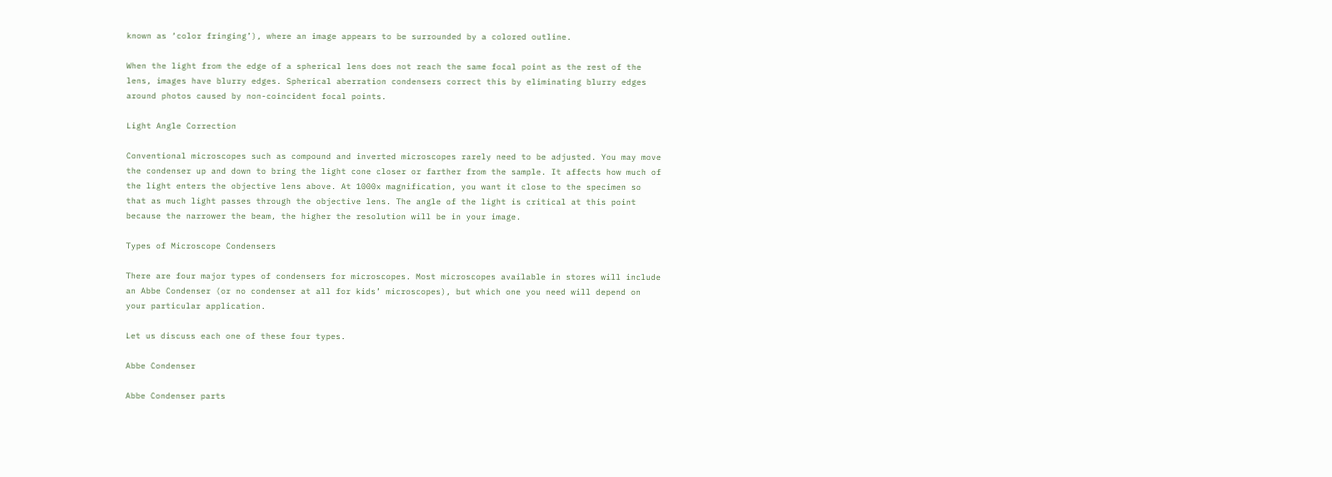known as ‘color fringing’), where an image appears to be surrounded by a colored outline.

When the light from the edge of a spherical lens does not reach the same focal point as the rest of the lens, images have blurry edges. Spherical aberration condensers correct this by eliminating blurry edges around photos caused by non-coincident focal points.

Light Angle Correction

Conventional microscopes such as compound and inverted microscopes rarely need to be adjusted. You may move the condenser up and down to bring the light cone closer or farther from the sample. It affects how much of the light enters the objective lens above. At 1000x magnification, you want it close to the specimen so that as much light passes through the objective lens. The angle of the light is critical at this point because the narrower the beam, the higher the resolution will be in your image.

Types of Microscope Condensers

There are four major types of condensers for microscopes. Most microscopes available in stores will include an Abbe Condenser (or no condenser at all for kids’ microscopes), but which one you need will depend on your particular application.

Let us discuss each one of these four types.

Abbe Condenser

Abbe Condenser parts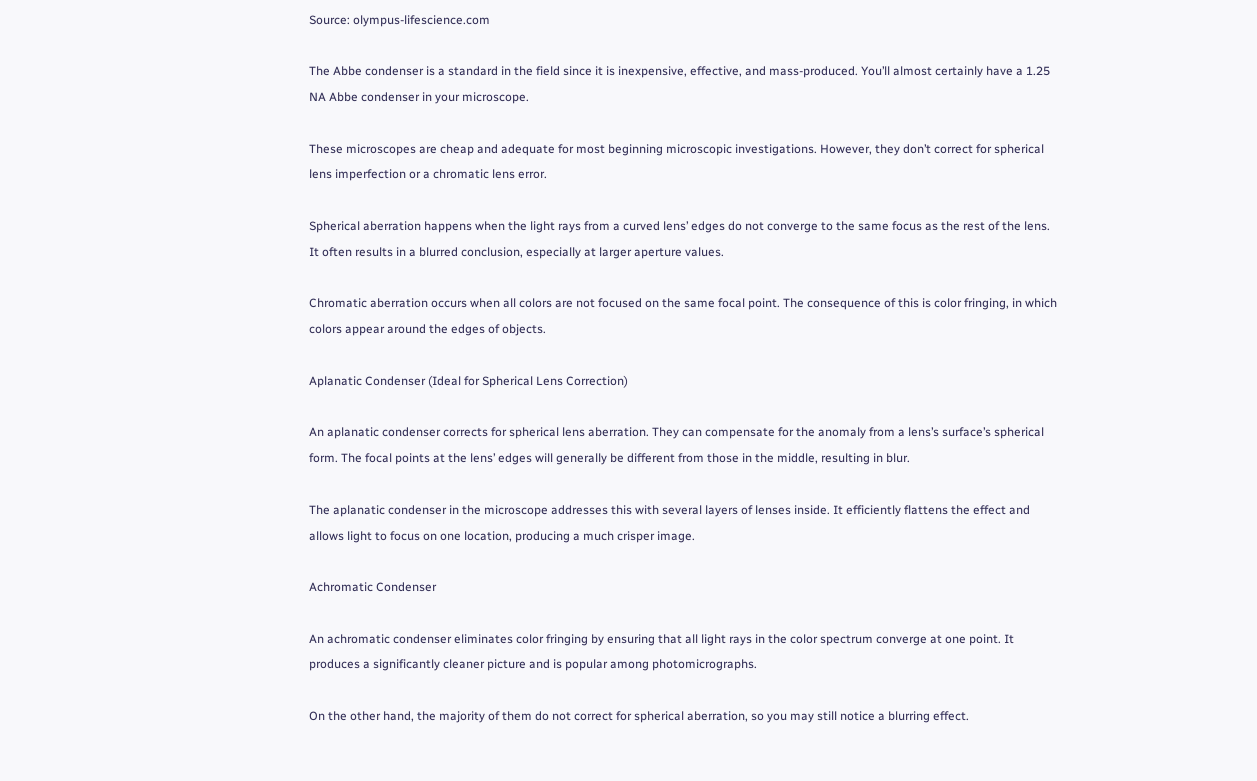Source: olympus-lifescience.com

The Abbe condenser is a standard in the field since it is inexpensive, effective, and mass-produced. You’ll almost certainly have a 1.25 NA Abbe condenser in your microscope.

These microscopes are cheap and adequate for most beginning microscopic investigations. However, they don’t correct for spherical lens imperfection or a chromatic lens error.

Spherical aberration happens when the light rays from a curved lens’ edges do not converge to the same focus as the rest of the lens. It often results in a blurred conclusion, especially at larger aperture values.

Chromatic aberration occurs when all colors are not focused on the same focal point. The consequence of this is color fringing, in which colors appear around the edges of objects.

Aplanatic Condenser (Ideal for Spherical Lens Correction)

An aplanatic condenser corrects for spherical lens aberration. They can compensate for the anomaly from a lens’s surface’s spherical form. The focal points at the lens’ edges will generally be different from those in the middle, resulting in blur.

The aplanatic condenser in the microscope addresses this with several layers of lenses inside. It efficiently flattens the effect and allows light to focus on one location, producing a much crisper image.

Achromatic Condenser

An achromatic condenser eliminates color fringing by ensuring that all light rays in the color spectrum converge at one point. It produces a significantly cleaner picture and is popular among photomicrographs.

On the other hand, the majority of them do not correct for spherical aberration, so you may still notice a blurring effect.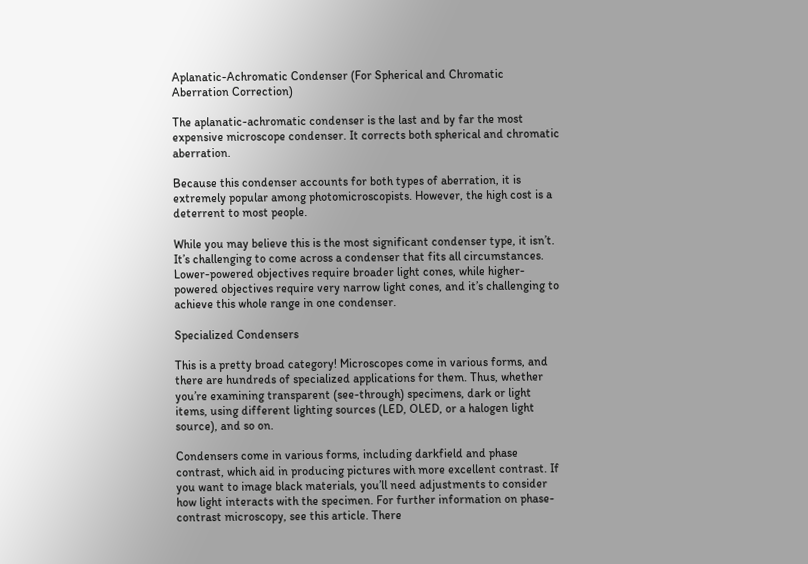Aplanatic-Achromatic Condenser (For Spherical and Chromatic Aberration Correction)

The aplanatic-achromatic condenser is the last and by far the most expensive microscope condenser. It corrects both spherical and chromatic aberration.

Because this condenser accounts for both types of aberration, it is extremely popular among photomicroscopists. However, the high cost is a deterrent to most people.

While you may believe this is the most significant condenser type, it isn’t. It’s challenging to come across a condenser that fits all circumstances. Lower-powered objectives require broader light cones, while higher-powered objectives require very narrow light cones, and it’s challenging to achieve this whole range in one condenser.

Specialized Condensers

This is a pretty broad category! Microscopes come in various forms, and there are hundreds of specialized applications for them. Thus, whether you’re examining transparent (see-through) specimens, dark or light items, using different lighting sources (LED, OLED, or a halogen light source), and so on.

Condensers come in various forms, including darkfield and phase contrast, which aid in producing pictures with more excellent contrast. If you want to image black materials, you’ll need adjustments to consider how light interacts with the specimen. For further information on phase-contrast microscopy, see this article. There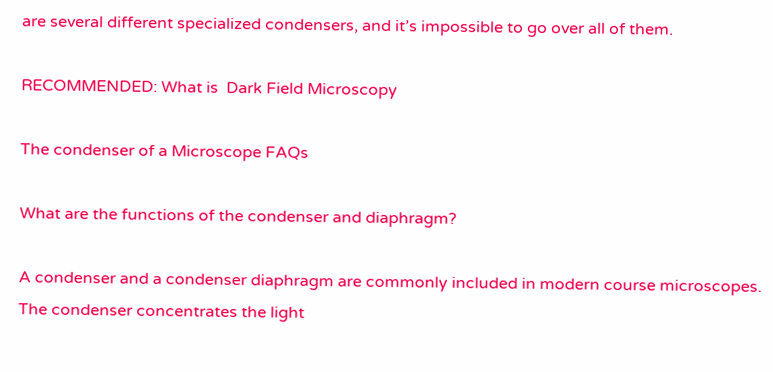are several different specialized condensers, and it’s impossible to go over all of them.

RECOMMENDED: What is  Dark Field Microscopy

The condenser of a Microscope FAQs

What are the functions of the condenser and diaphragm?

A condenser and a condenser diaphragm are commonly included in modern course microscopes. The condenser concentrates the light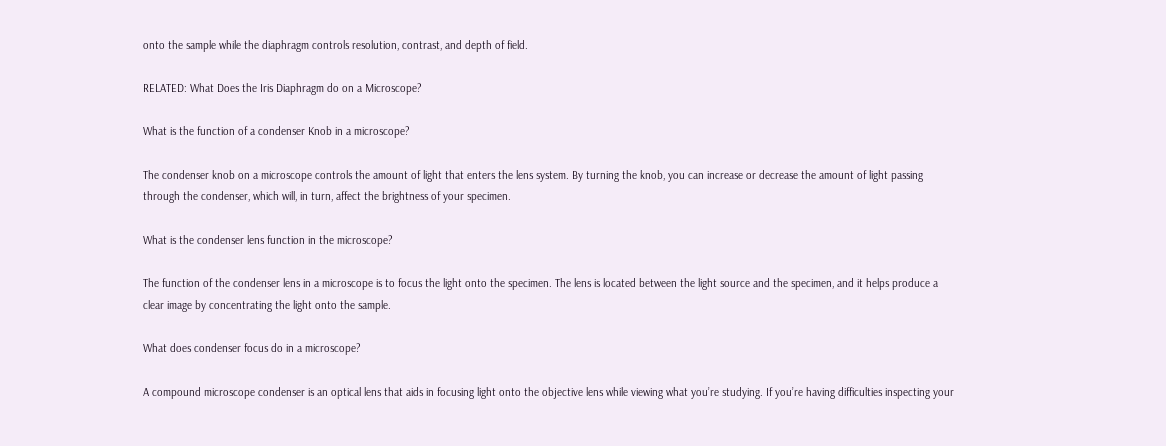onto the sample while the diaphragm controls resolution, contrast, and depth of field.

RELATED: What Does the Iris Diaphragm do on a Microscope?

What is the function of a condenser Knob in a microscope?

The condenser knob on a microscope controls the amount of light that enters the lens system. By turning the knob, you can increase or decrease the amount of light passing through the condenser, which will, in turn, affect the brightness of your specimen.

What is the condenser lens function in the microscope?

The function of the condenser lens in a microscope is to focus the light onto the specimen. The lens is located between the light source and the specimen, and it helps produce a clear image by concentrating the light onto the sample.

What does condenser focus do in a microscope?

A compound microscope condenser is an optical lens that aids in focusing light onto the objective lens while viewing what you’re studying. If you’re having difficulties inspecting your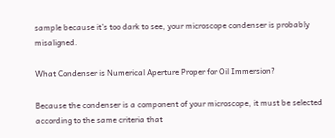sample because it’s too dark to see, your microscope condenser is probably misaligned.

What Condenser is Numerical Aperture Proper for Oil Immersion?

Because the condenser is a component of your microscope, it must be selected according to the same criteria that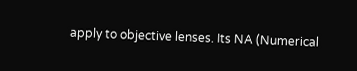apply to objective lenses. Its NA (Numerical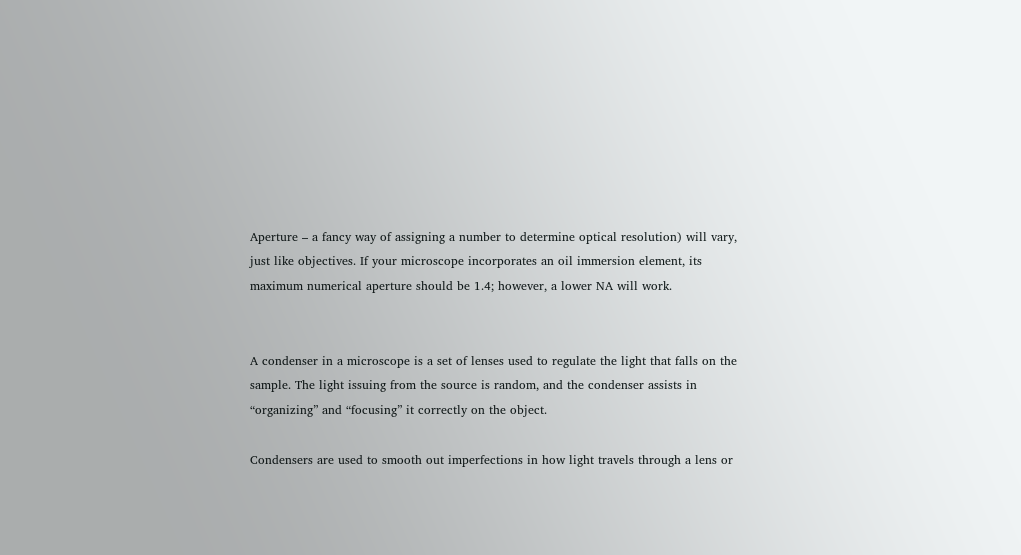Aperture – a fancy way of assigning a number to determine optical resolution) will vary, just like objectives. If your microscope incorporates an oil immersion element, its maximum numerical aperture should be 1.4; however, a lower NA will work.


A condenser in a microscope is a set of lenses used to regulate the light that falls on the sample. The light issuing from the source is random, and the condenser assists in “organizing” and “focusing” it correctly on the object.

Condensers are used to smooth out imperfections in how light travels through a lens or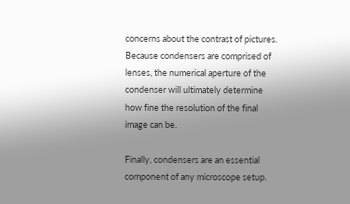concerns about the contrast of pictures. Because condensers are comprised of lenses, the numerical aperture of the condenser will ultimately determine how fine the resolution of the final image can be.

Finally, condensers are an essential component of any microscope setup.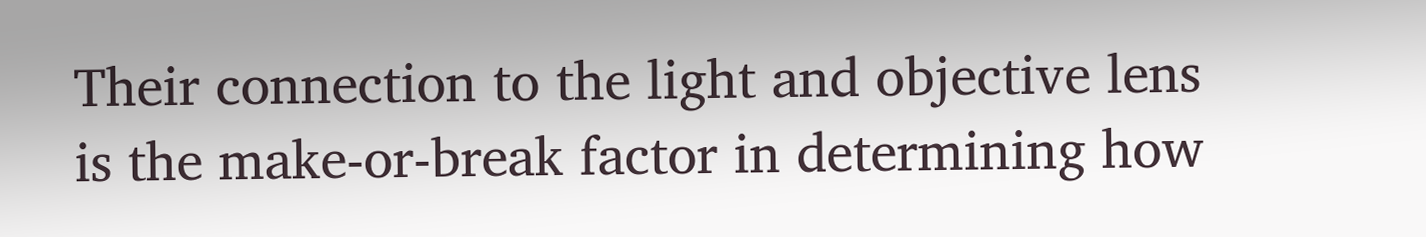Their connection to the light and objective lens is the make-or-break factor in determining how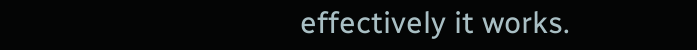effectively it works.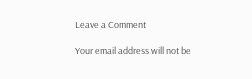Leave a Comment

Your email address will not be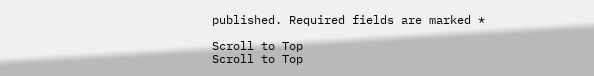published. Required fields are marked *

Scroll to Top
Scroll to Top